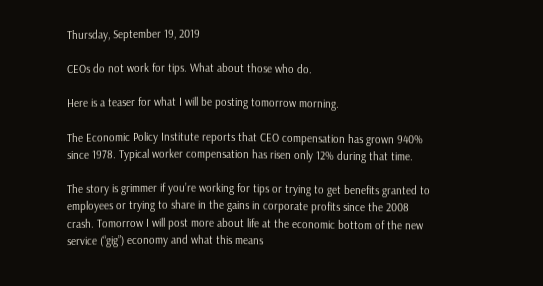Thursday, September 19, 2019

CEOs do not work for tips. What about those who do.

Here is a teaser for what I will be posting tomorrow morning.

The Economic Policy Institute reports that CEO compensation has grown 940% since 1978. Typical worker compensation has risen only 12% during that time.

The story is grimmer if you’re working for tips or trying to get benefits granted to employees or trying to share in the gains in corporate profits since the 2008 crash. Tomorrow I will post more about life at the economic bottom of the new service (“gig”) economy and what this means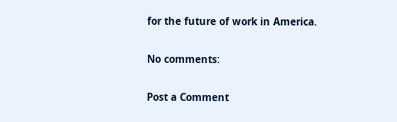for the future of work in America.

No comments:

Post a Comment